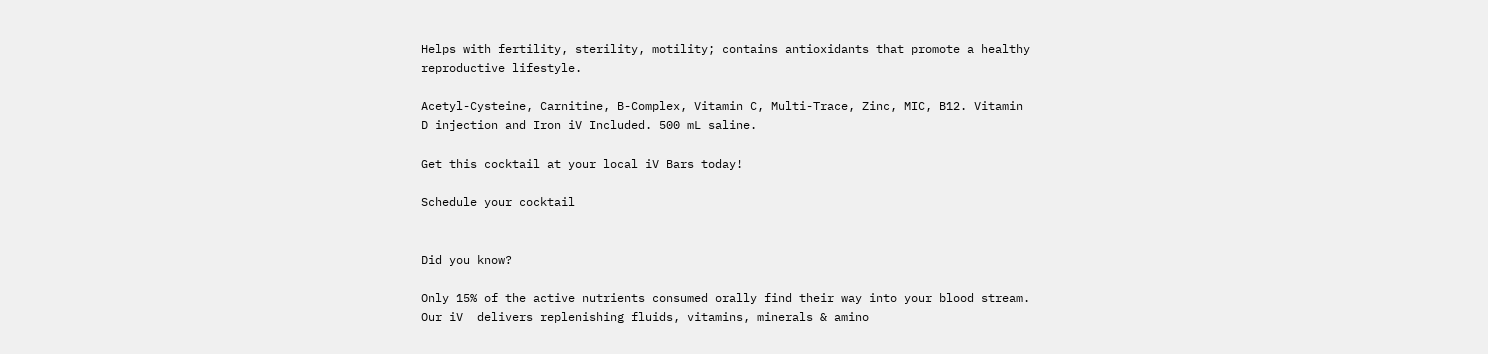Helps with fertility, sterility, motility; contains antioxidants that promote a healthy reproductive lifestyle.

Acetyl-Cysteine, Carnitine, B-Complex, Vitamin C, Multi-Trace, Zinc, MIC, B12. Vitamin D injection and Iron iV Included. 500 mL saline.

Get this cocktail at your local iV Bars today!

Schedule your cocktail


Did you know?

Only 15% of the active nutrients consumed orally find their way into your blood stream. Our iV  delivers replenishing fluids, vitamins, minerals & amino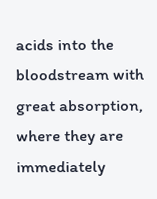acids into the bloodstream with great absorption, where they are immediately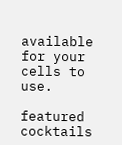available for your cells to use.

featured cocktails